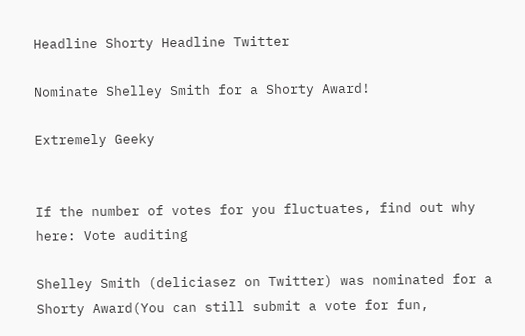Headline Shorty Headline Twitter

Nominate Shelley Smith for a Shorty Award!

Extremely Geeky


If the number of votes for you fluctuates, find out why here: Vote auditing

Shelley Smith (deliciasez on Twitter) was nominated for a Shorty Award(You can still submit a vote for fun,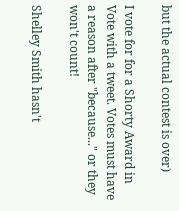but the actual contest is over)

I vote for for a Shorty Award in
Vote with a tweet. Votes must have a reason after "because..." or they won't count!

Shelley Smith hasn't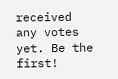received any votes yet. Be the first!